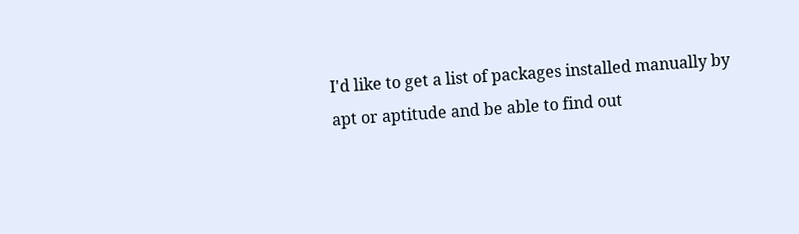I'd like to get a list of packages installed manually by apt or aptitude and be able to find out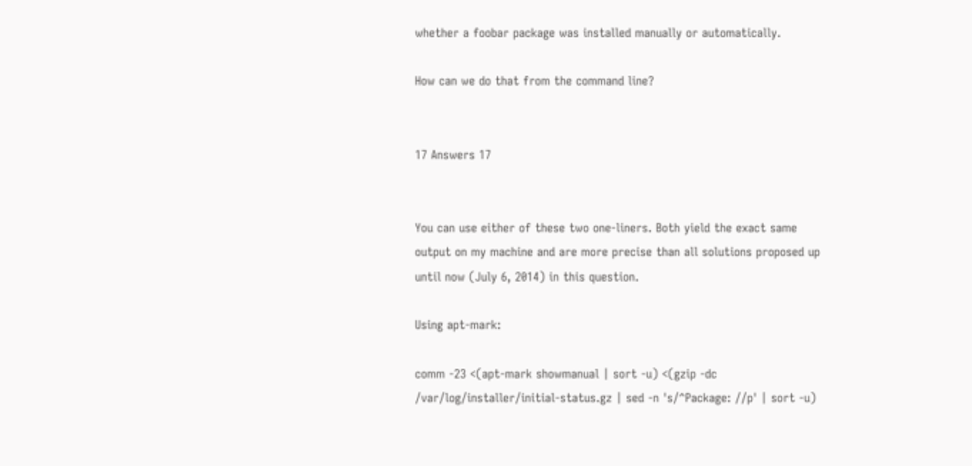whether a foobar package was installed manually or automatically.

How can we do that from the command line?


17 Answers 17


You can use either of these two one-liners. Both yield the exact same output on my machine and are more precise than all solutions proposed up until now (July 6, 2014) in this question.

Using apt-mark:

comm -23 <(apt-mark showmanual | sort -u) <(gzip -dc /var/log/installer/initial-status.gz | sed -n 's/^Package: //p' | sort -u)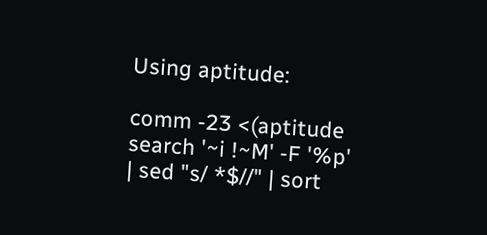Using aptitude:

comm -23 <(aptitude search '~i !~M' -F '%p' | sed "s/ *$//" | sort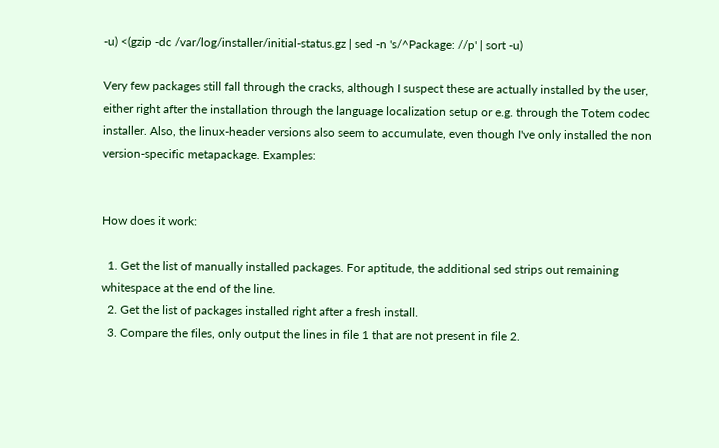-u) <(gzip -dc /var/log/installer/initial-status.gz | sed -n 's/^Package: //p' | sort -u)

Very few packages still fall through the cracks, although I suspect these are actually installed by the user, either right after the installation through the language localization setup or e.g. through the Totem codec installer. Also, the linux-header versions also seem to accumulate, even though I've only installed the non version-specific metapackage. Examples:


How does it work:

  1. Get the list of manually installed packages. For aptitude, the additional sed strips out remaining whitespace at the end of the line.
  2. Get the list of packages installed right after a fresh install.
  3. Compare the files, only output the lines in file 1 that are not present in file 2.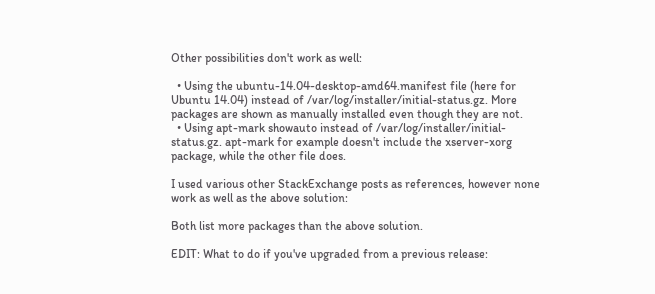Other possibilities don't work as well:

  • Using the ubuntu-14.04-desktop-amd64.manifest file (here for Ubuntu 14.04) instead of /var/log/installer/initial-status.gz. More packages are shown as manually installed even though they are not.
  • Using apt-mark showauto instead of /var/log/installer/initial-status.gz. apt-mark for example doesn't include the xserver-xorg package, while the other file does.

I used various other StackExchange posts as references, however none work as well as the above solution:

Both list more packages than the above solution.

EDIT: What to do if you've upgraded from a previous release: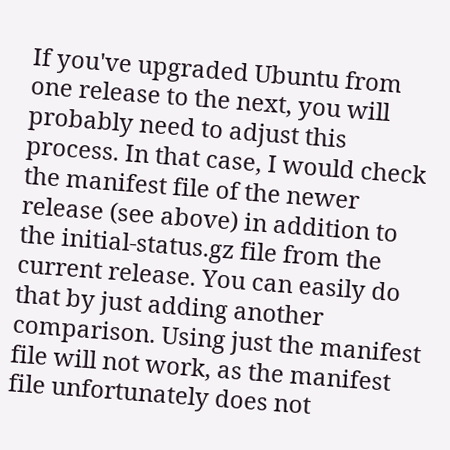If you've upgraded Ubuntu from one release to the next, you will probably need to adjust this process. In that case, I would check the manifest file of the newer release (see above) in addition to the initial-status.gz file from the current release. You can easily do that by just adding another comparison. Using just the manifest file will not work, as the manifest file unfortunately does not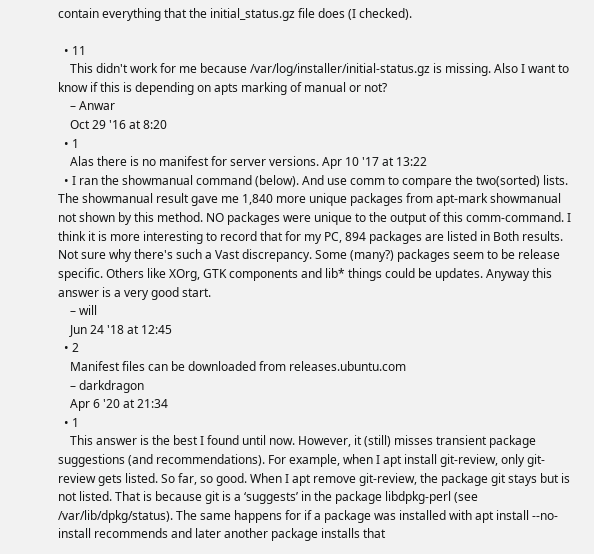contain everything that the initial_status.gz file does (I checked).

  • 11
    This didn't work for me because /var/log/installer/initial-status.gz is missing. Also I want to know if this is depending on apts marking of manual or not?
    – Anwar
    Oct 29 '16 at 8:20
  • 1
    Alas there is no manifest for server versions. Apr 10 '17 at 13:22
  • I ran the showmanual command (below). And use comm to compare the two(sorted) lists. The showmanual result gave me 1,840 more unique packages from apt-mark showmanual not shown by this method. NO packages were unique to the output of this comm-command. I think it is more interesting to record that for my PC, 894 packages are listed in Both results. Not sure why there's such a Vast discrepancy. Some (many?) packages seem to be release specific. Others like XOrg, GTK components and lib* things could be updates. Anyway this answer is a very good start.
    – will
    Jun 24 '18 at 12:45
  • 2
    Manifest files can be downloaded from releases.ubuntu.com
    – darkdragon
    Apr 6 '20 at 21:34
  • 1
    This answer is the best I found until now. However, it (still) misses transient package suggestions (and recommendations). For example, when I apt install git-review, only git-review gets listed. So far, so good. When I apt remove git-review, the package git stays but is not listed. That is because git is a ‘suggests’ in the package libdpkg-perl (see /var/lib/dpkg/status). The same happens for if a package was installed with apt install --no-install recommends and later another package installs that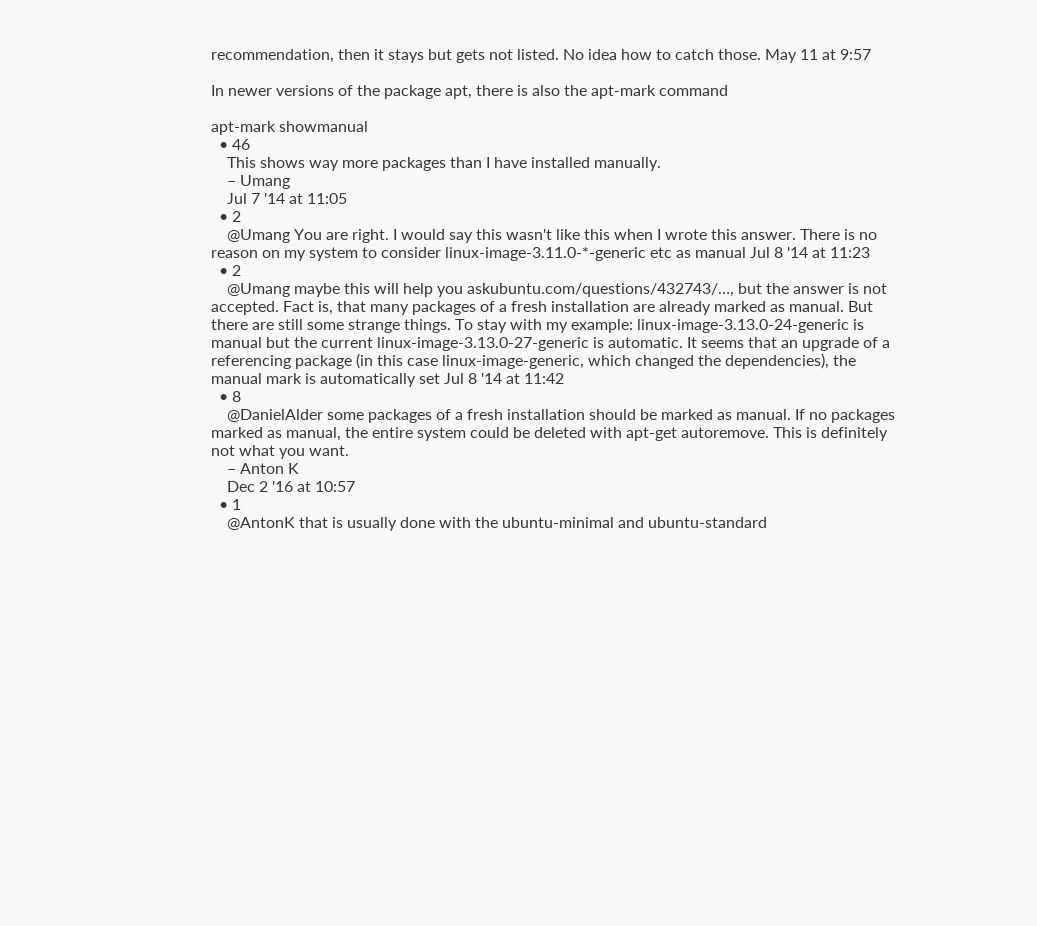recommendation, then it stays but gets not listed. No idea how to catch those. May 11 at 9:57

In newer versions of the package apt, there is also the apt-mark command

apt-mark showmanual
  • 46
    This shows way more packages than I have installed manually.
    – Umang
    Jul 7 '14 at 11:05
  • 2
    @Umang You are right. I would say this wasn't like this when I wrote this answer. There is no reason on my system to consider linux-image-3.11.0-*-generic etc as manual Jul 8 '14 at 11:23
  • 2
    @Umang maybe this will help you askubuntu.com/questions/432743/…, but the answer is not accepted. Fact is, that many packages of a fresh installation are already marked as manual. But there are still some strange things. To stay with my example: linux-image-3.13.0-24-generic is manual but the current linux-image-3.13.0-27-generic is automatic. It seems that an upgrade of a referencing package (in this case linux-image-generic, which changed the dependencies), the manual mark is automatically set Jul 8 '14 at 11:42
  • 8
    @DanielAlder some packages of a fresh installation should be marked as manual. If no packages marked as manual, the entire system could be deleted with apt-get autoremove. This is definitely not what you want.
    – Anton K
    Dec 2 '16 at 10:57
  • 1
    @AntonK that is usually done with the ubuntu-minimal and ubuntu-standard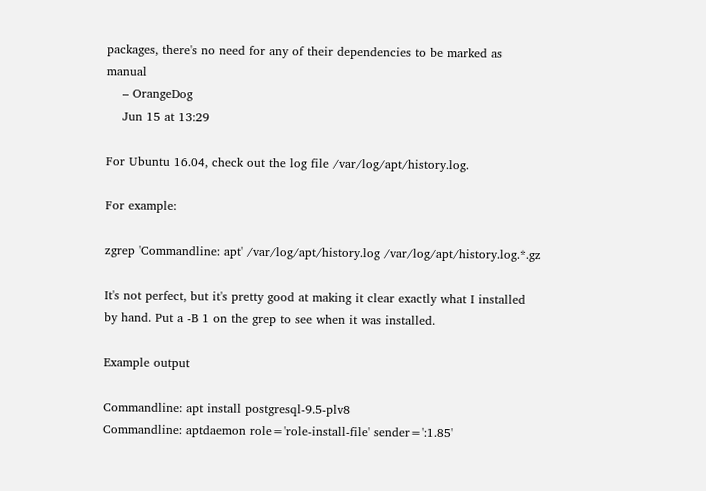packages, there's no need for any of their dependencies to be marked as manual
    – OrangeDog
    Jun 15 at 13:29

For Ubuntu 16.04, check out the log file /var/log/apt/history.log.

For example:

zgrep 'Commandline: apt' /var/log/apt/history.log /var/log/apt/history.log.*.gz

It's not perfect, but it's pretty good at making it clear exactly what I installed by hand. Put a -B 1 on the grep to see when it was installed.

Example output

Commandline: apt install postgresql-9.5-plv8
Commandline: aptdaemon role='role-install-file' sender=':1.85'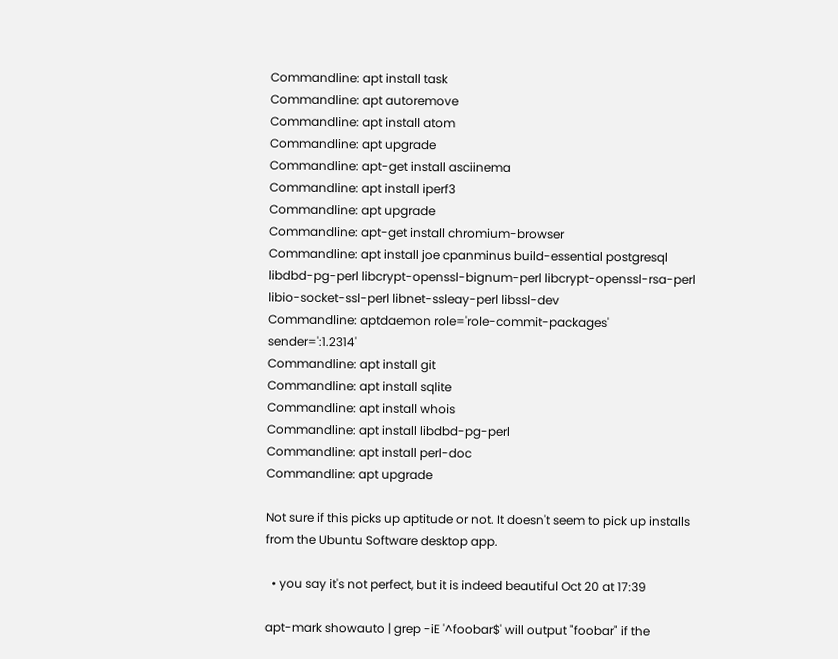Commandline: apt install task
Commandline: apt autoremove
Commandline: apt install atom
Commandline: apt upgrade
Commandline: apt-get install asciinema
Commandline: apt install iperf3
Commandline: apt upgrade
Commandline: apt-get install chromium-browser
Commandline: apt install joe cpanminus build-essential postgresql libdbd-pg-perl libcrypt-openssl-bignum-perl libcrypt-openssl-rsa-perl libio-socket-ssl-perl libnet-ssleay-perl libssl-dev
Commandline: aptdaemon role='role-commit-packages' sender=':1.2314'
Commandline: apt install git
Commandline: apt install sqlite
Commandline: apt install whois
Commandline: apt install libdbd-pg-perl
Commandline: apt install perl-doc
Commandline: apt upgrade

Not sure if this picks up aptitude or not. It doesn't seem to pick up installs from the Ubuntu Software desktop app.

  • you say it's not perfect, but it is indeed beautiful Oct 20 at 17:39

apt-mark showauto | grep -iE '^foobar$' will output "foobar" if the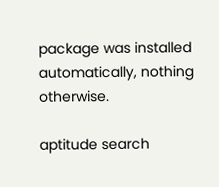package was installed automatically, nothing otherwise.

aptitude search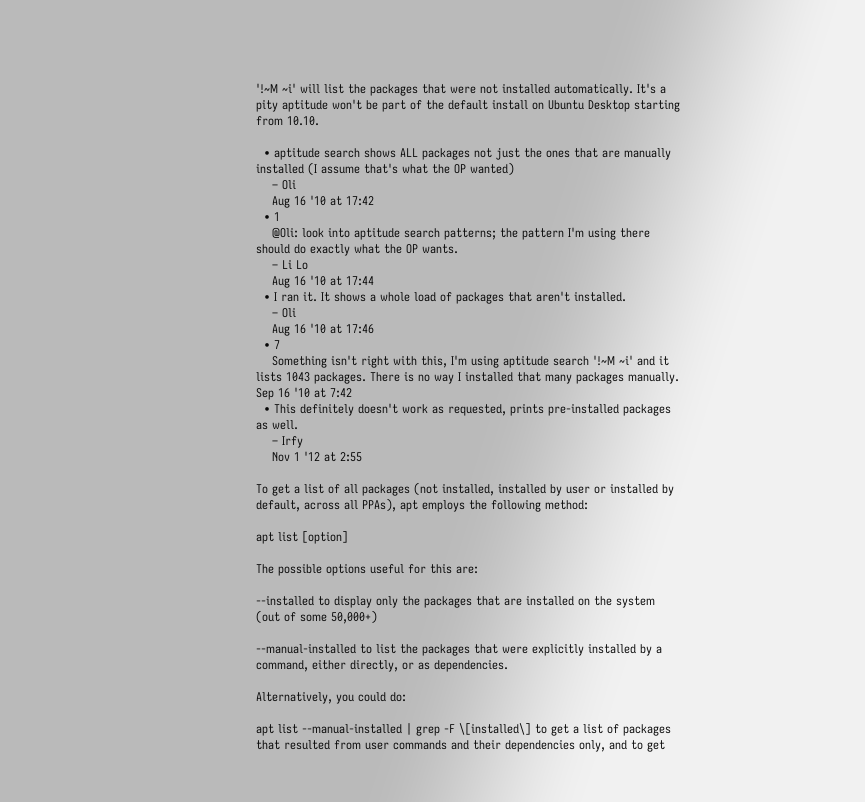'!~M ~i' will list the packages that were not installed automatically. It's a pity aptitude won't be part of the default install on Ubuntu Desktop starting from 10.10.

  • aptitude search shows ALL packages not just the ones that are manually installed (I assume that's what the OP wanted)
    – Oli
    Aug 16 '10 at 17:42
  • 1
    @Oli: look into aptitude search patterns; the pattern I'm using there should do exactly what the OP wants.
    – Li Lo
    Aug 16 '10 at 17:44
  • I ran it. It shows a whole load of packages that aren't installed.
    – Oli
    Aug 16 '10 at 17:46
  • 7
    Something isn't right with this, I'm using aptitude search '!~M ~i' and it lists 1043 packages. There is no way I installed that many packages manually. Sep 16 '10 at 7:42
  • This definitely doesn't work as requested, prints pre-installed packages as well.
    – Irfy
    Nov 1 '12 at 2:55

To get a list of all packages (not installed, installed by user or installed by default, across all PPAs), apt employs the following method:

apt list [option]

The possible options useful for this are:

--installed to display only the packages that are installed on the system (out of some 50,000+)

--manual-installed to list the packages that were explicitly installed by a command, either directly, or as dependencies.

Alternatively, you could do:

apt list --manual-installed | grep -F \[installed\] to get a list of packages that resulted from user commands and their dependencies only, and to get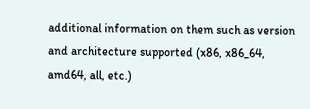additional information on them such as version and architecture supported (x86, x86_64, amd64, all, etc.)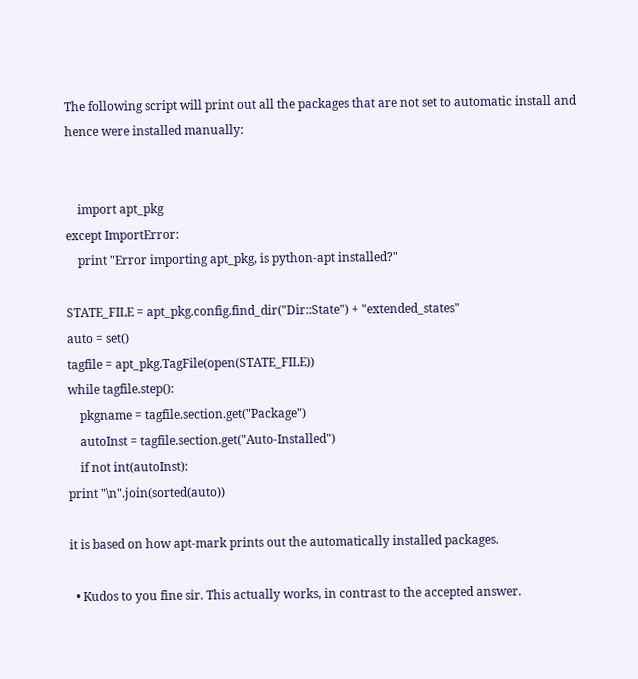The following script will print out all the packages that are not set to automatic install and hence were installed manually:


    import apt_pkg
except ImportError:
    print "Error importing apt_pkg, is python-apt installed?"

STATE_FILE = apt_pkg.config.find_dir("Dir::State") + "extended_states"
auto = set()
tagfile = apt_pkg.TagFile(open(STATE_FILE))
while tagfile.step():
    pkgname = tagfile.section.get("Package")
    autoInst = tagfile.section.get("Auto-Installed")
    if not int(autoInst):
print "\n".join(sorted(auto))

it is based on how apt-mark prints out the automatically installed packages.

  • Kudos to you fine sir. This actually works, in contrast to the accepted answer.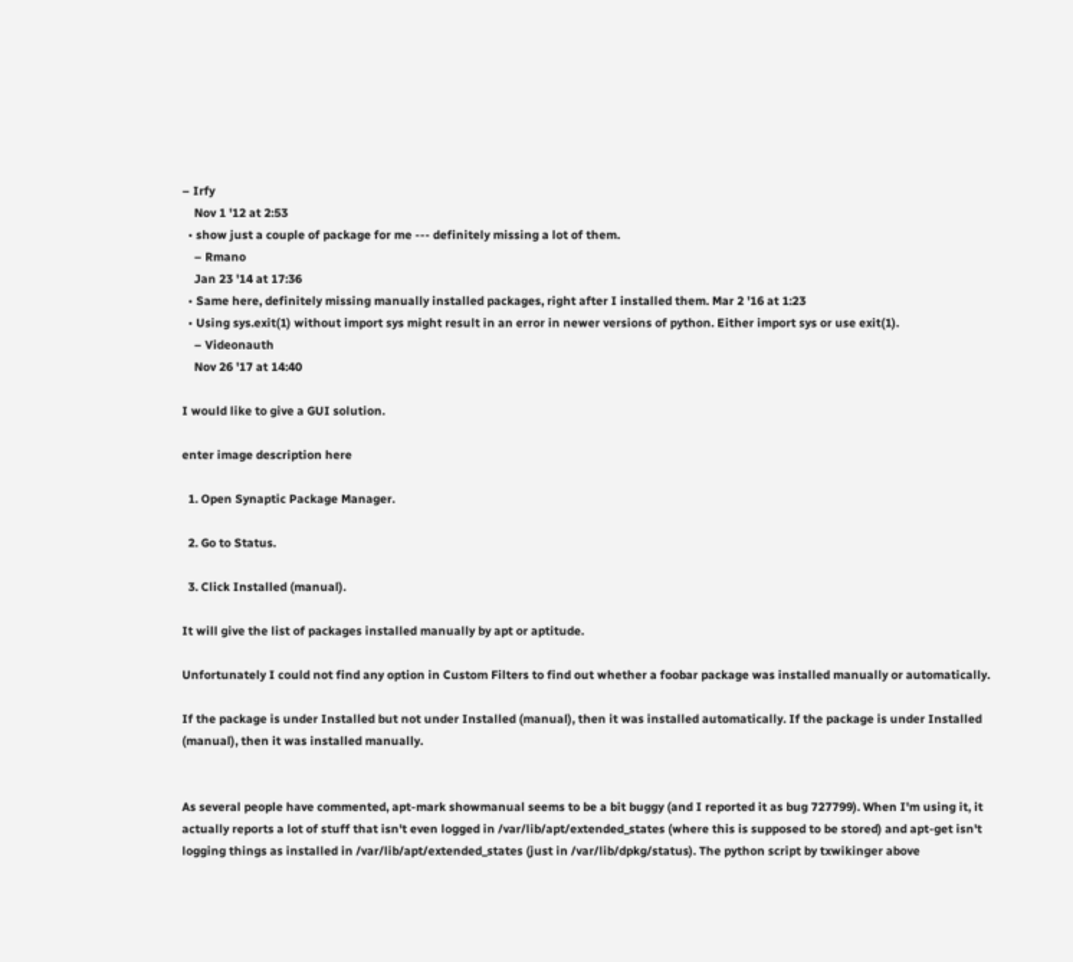– Irfy
    Nov 1 '12 at 2:53
  • show just a couple of package for me --- definitely missing a lot of them.
    – Rmano
    Jan 23 '14 at 17:36
  • Same here, definitely missing manually installed packages, right after I installed them. Mar 2 '16 at 1:23
  • Using sys.exit(1) without import sys might result in an error in newer versions of python. Either import sys or use exit(1).
    – Videonauth
    Nov 26 '17 at 14:40

I would like to give a GUI solution.

enter image description here

  1. Open Synaptic Package Manager.

  2. Go to Status.

  3. Click Installed (manual).

It will give the list of packages installed manually by apt or aptitude.

Unfortunately I could not find any option in Custom Filters to find out whether a foobar package was installed manually or automatically.

If the package is under Installed but not under Installed (manual), then it was installed automatically. If the package is under Installed (manual), then it was installed manually.


As several people have commented, apt-mark showmanual seems to be a bit buggy (and I reported it as bug 727799). When I'm using it, it actually reports a lot of stuff that isn't even logged in /var/lib/apt/extended_states (where this is supposed to be stored) and apt-get isn't logging things as installed in /var/lib/apt/extended_states (just in /var/lib/dpkg/status). The python script by txwikinger above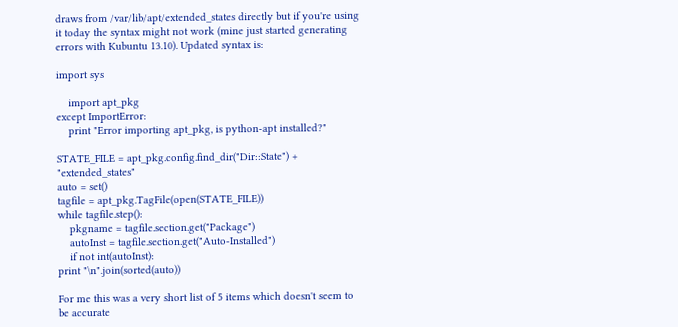draws from /var/lib/apt/extended_states directly but if you're using it today the syntax might not work (mine just started generating errors with Kubuntu 13.10). Updated syntax is:

import sys

    import apt_pkg
except ImportError:
    print "Error importing apt_pkg, is python-apt installed?"

STATE_FILE = apt_pkg.config.find_dir("Dir::State") + "extended_states"
auto = set()
tagfile = apt_pkg.TagFile(open(STATE_FILE))
while tagfile.step():
    pkgname = tagfile.section.get("Package")
    autoInst = tagfile.section.get("Auto-Installed")
    if not int(autoInst):
print "\n".join(sorted(auto))

For me this was a very short list of 5 items which doesn't seem to be accurate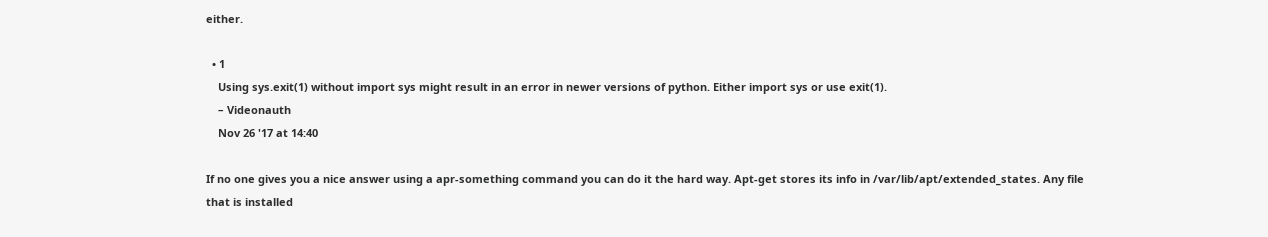either.

  • 1
    Using sys.exit(1) without import sys might result in an error in newer versions of python. Either import sys or use exit(1).
    – Videonauth
    Nov 26 '17 at 14:40

If no one gives you a nice answer using a apr-something command you can do it the hard way. Apt-get stores its info in /var/lib/apt/extended_states. Any file that is installed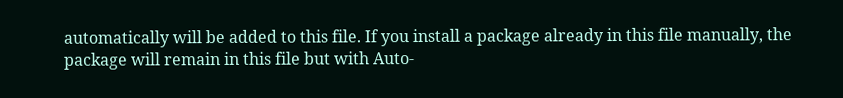automatically will be added to this file. If you install a package already in this file manually, the package will remain in this file but with Auto-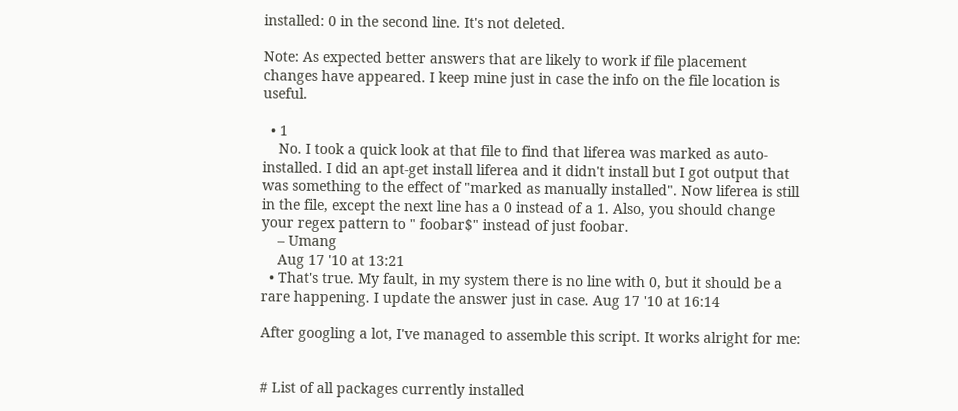installed: 0 in the second line. It's not deleted.

Note: As expected better answers that are likely to work if file placement changes have appeared. I keep mine just in case the info on the file location is useful.

  • 1
    No. I took a quick look at that file to find that liferea was marked as auto-installed. I did an apt-get install liferea and it didn't install but I got output that was something to the effect of "marked as manually installed". Now liferea is still in the file, except the next line has a 0 instead of a 1. Also, you should change your regex pattern to " foobar$" instead of just foobar.
    – Umang
    Aug 17 '10 at 13:21
  • That's true. My fault, in my system there is no line with 0, but it should be a rare happening. I update the answer just in case. Aug 17 '10 at 16:14

After googling a lot, I've managed to assemble this script. It works alright for me:


# List of all packages currently installed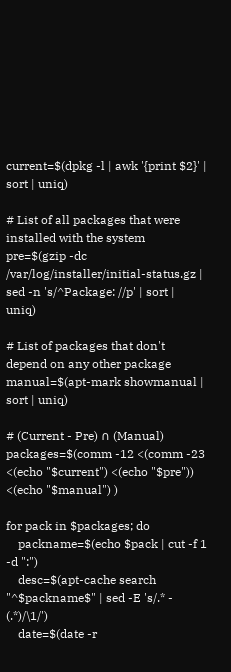current=$(dpkg -l | awk '{print $2}' | sort | uniq)

# List of all packages that were installed with the system
pre=$(gzip -dc /var/log/installer/initial-status.gz | sed -n 's/^Package: //p' | sort | uniq)

# List of packages that don't depend on any other package
manual=$(apt-mark showmanual | sort | uniq)

# (Current - Pre) ∩ (Manual)
packages=$(comm -12 <(comm -23 <(echo "$current") <(echo "$pre")) <(echo "$manual") )

for pack in $packages; do
    packname=$(echo $pack | cut -f 1 -d ":")
    desc=$(apt-cache search "^$packname$" | sed -E 's/.* - (.*)/\1/')
    date=$(date -r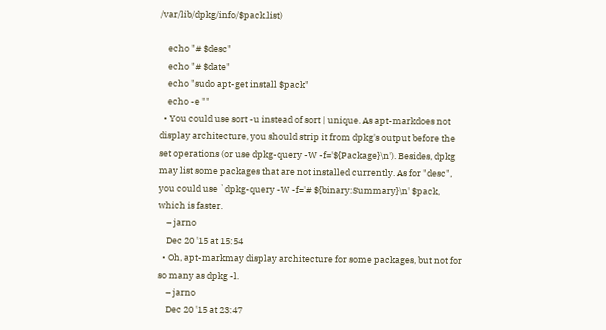/var/lib/dpkg/info/$pack.list)

    echo "# $desc"
    echo "# $date"
    echo "sudo apt-get install $pack"
    echo -e ""
  • You could use sort -u instead of sort | unique. As apt-markdoes not display architecture, you should strip it from dpkg's output before the set operations (or use dpkg-query -W -f='${Package}\n'). Besides, dpkg may list some packages that are not installed currently. As for "desc", you could use `dpkg-query -W -f='# ${binary:Summary}\n' $pack, which is faster.
    – jarno
    Dec 20 '15 at 15:54
  • Oh, apt-markmay display architecture for some packages, but not for so many as dpkg -l.
    – jarno
    Dec 20 '15 at 23:47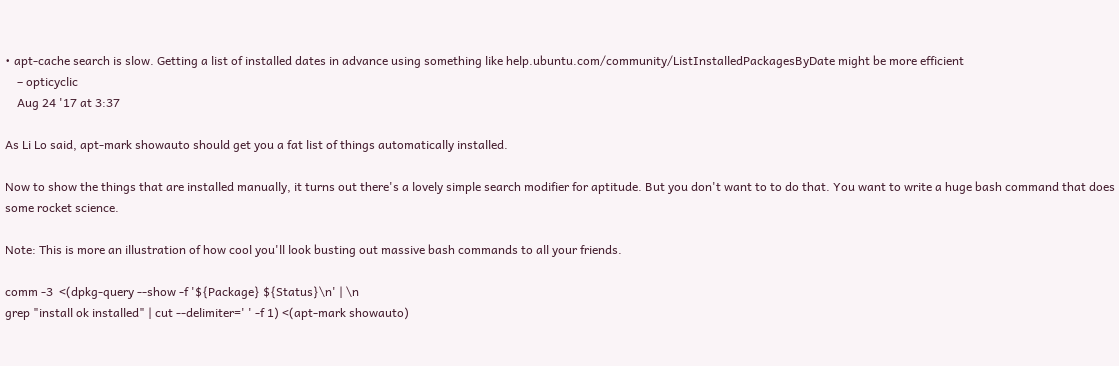• apt-cache search is slow. Getting a list of installed dates in advance using something like help.ubuntu.com/community/ListInstalledPackagesByDate might be more efficient
    – opticyclic
    Aug 24 '17 at 3:37

As Li Lo said, apt-mark showauto should get you a fat list of things automatically installed.

Now to show the things that are installed manually, it turns out there's a lovely simple search modifier for aptitude. But you don't want to to do that. You want to write a huge bash command that does some rocket science.

Note: This is more an illustration of how cool you'll look busting out massive bash commands to all your friends.

comm -3  <(dpkg-query --show -f '${Package} ${Status}\n' | \n
grep "install ok installed" | cut --delimiter=' ' -f 1) <(apt-mark showauto)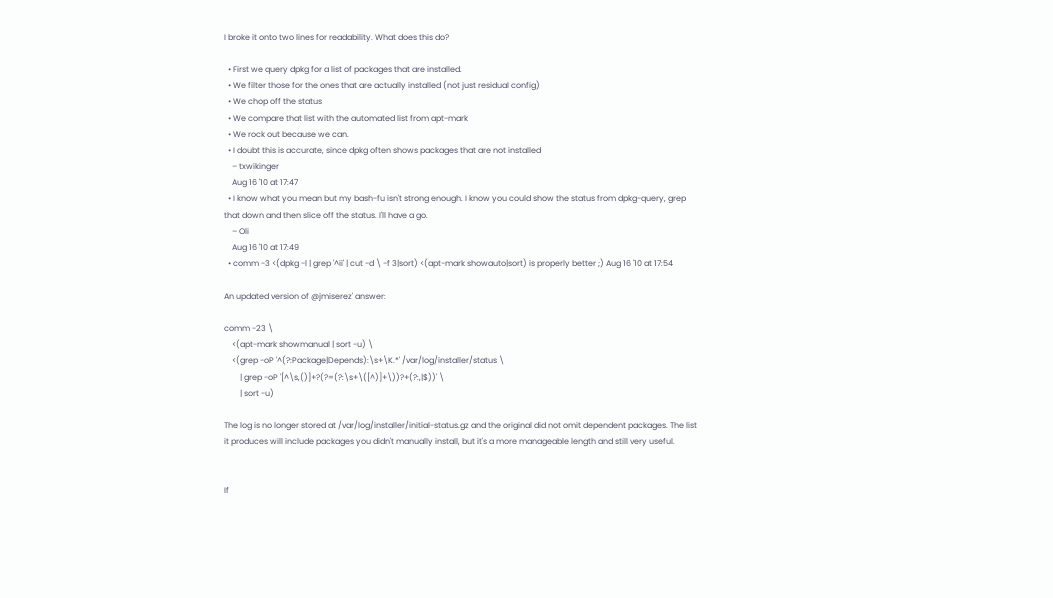I broke it onto two lines for readability. What does this do?

  • First we query dpkg for a list of packages that are installed.
  • We filter those for the ones that are actually installed (not just residual config)
  • We chop off the status
  • We compare that list with the automated list from apt-mark
  • We rock out because we can.
  • I doubt this is accurate, since dpkg often shows packages that are not installed
    – txwikinger
    Aug 16 '10 at 17:47
  • I know what you mean but my bash-fu isn't strong enough. I know you could show the status from dpkg-query, grep that down and then slice off the status. I'll have a go.
    – Oli
    Aug 16 '10 at 17:49
  • comm -3 <(dpkg -l | grep '^ii' | cut -d \ -f 3|sort) <(apt-mark showauto|sort) is properly better ;) Aug 16 '10 at 17:54

An updated version of @jmiserez' answer:

comm -23 \
    <(apt-mark showmanual | sort -u) \
    <(grep -oP '^(?:Package|Depends):\s+\K.*' /var/log/installer/status \
        | grep -oP '[^\s,()]+?(?=(?:\s+\([^)]+\))?+(?:,|$))' \
        | sort -u)

The log is no longer stored at /var/log/installer/initial-status.gz and the original did not omit dependent packages. The list it produces will include packages you didn't manually install, but it's a more manageable length and still very useful.


If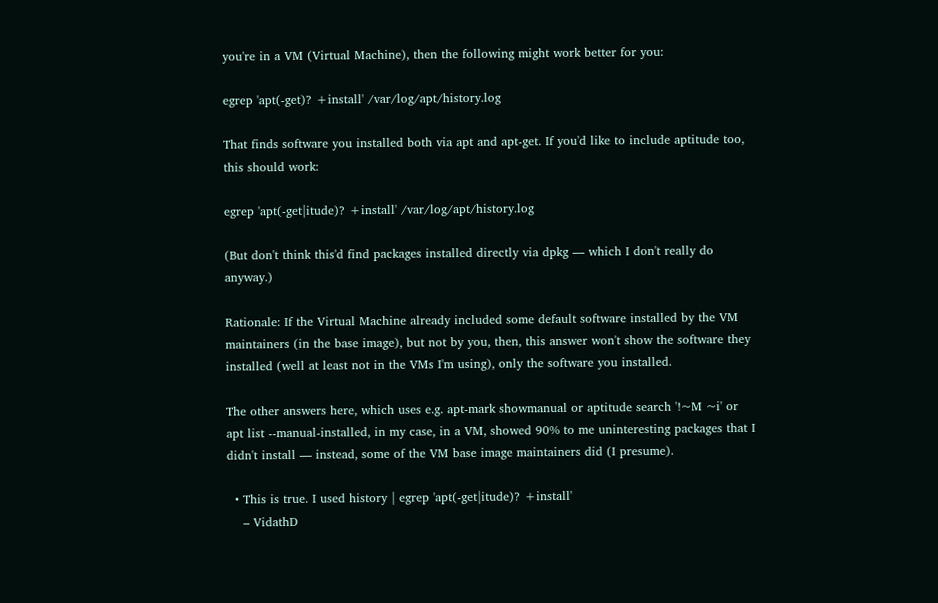you're in a VM (Virtual Machine), then the following might work better for you:

egrep 'apt(-get)? +install' /var/log/apt/history.log

That finds software you installed both via apt and apt-get. If you'd like to include aptitude too, this should work:

egrep 'apt(-get|itude)? +install' /var/log/apt/history.log

(But don't think this'd find packages installed directly via dpkg — which I don't really do anyway.)

Rationale: If the Virtual Machine already included some default software installed by the VM maintainers (in the base image), but not by you, then, this answer won't show the software they installed (well at least not in the VMs I'm using), only the software you installed.

The other answers here, which uses e.g. apt-mark showmanual or aptitude search '!~M ~i' or apt list --manual-installed, in my case, in a VM, showed 90% to me uninteresting packages that I didn't install — instead, some of the VM base image maintainers did (I presume).

  • This is true. I used history | egrep 'apt(-get|itude)? +install'
    – VidathD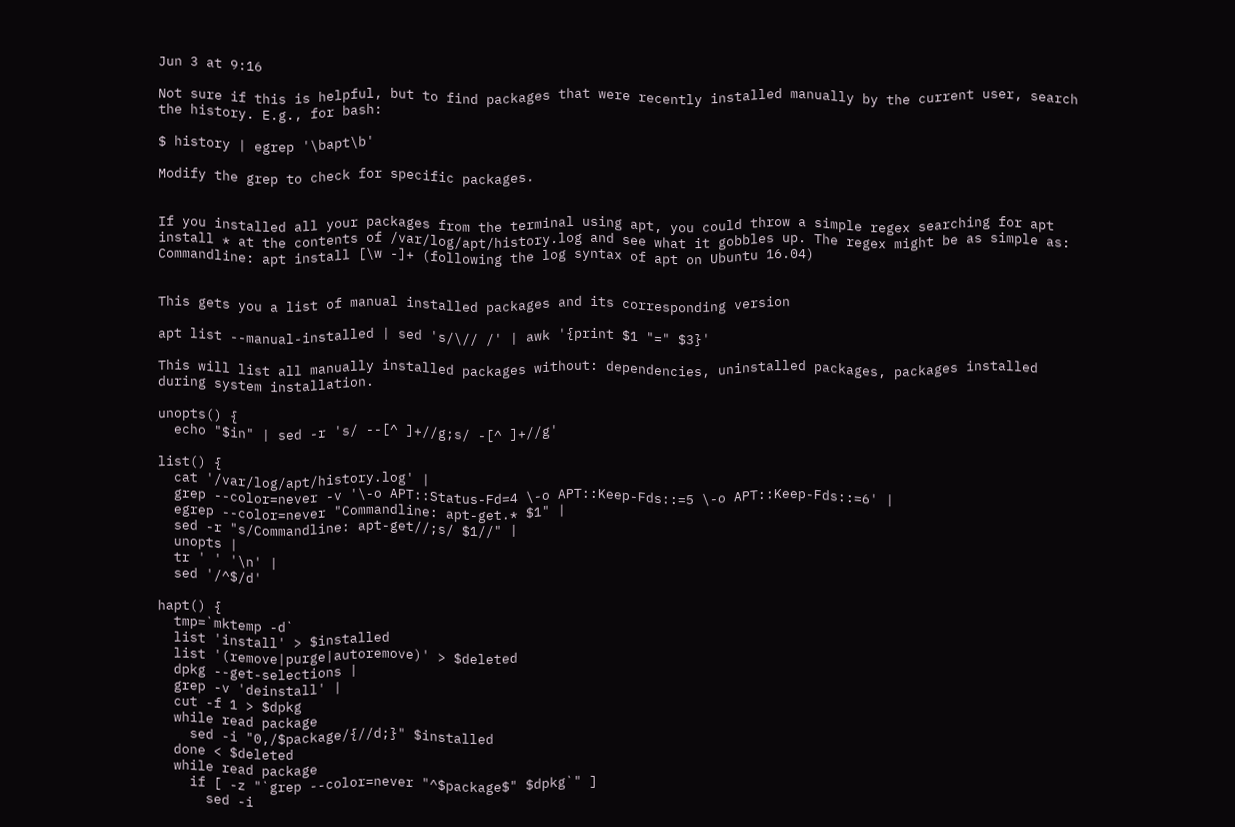Jun 3 at 9:16

Not sure if this is helpful, but to find packages that were recently installed manually by the current user, search the history. E.g., for bash:

$ history | egrep '\bapt\b'

Modify the grep to check for specific packages.


If you installed all your packages from the terminal using apt, you could throw a simple regex searching for apt install * at the contents of /var/log/apt/history.log and see what it gobbles up. The regex might be as simple as: Commandline: apt install [\w -]+ (following the log syntax of apt on Ubuntu 16.04)


This gets you a list of manual installed packages and its corresponding version

apt list --manual-installed | sed 's/\// /' | awk '{print $1 "=" $3}'

This will list all manually installed packages without: dependencies, uninstalled packages, packages installed during system installation.

unopts() {
  echo "$in" | sed -r 's/ --[^ ]+//g;s/ -[^ ]+//g'

list() {
  cat '/var/log/apt/history.log' |
  grep --color=never -v '\-o APT::Status-Fd=4 \-o APT::Keep-Fds::=5 \-o APT::Keep-Fds::=6' |
  egrep --color=never "Commandline: apt-get.* $1" |
  sed -r "s/Commandline: apt-get//;s/ $1//" |
  unopts |
  tr ' ' '\n' |
  sed '/^$/d'

hapt() {
  tmp=`mktemp -d`
  list 'install' > $installed
  list '(remove|purge|autoremove)' > $deleted
  dpkg --get-selections |
  grep -v 'deinstall' |
  cut -f 1 > $dpkg
  while read package
    sed -i "0,/$package/{//d;}" $installed
  done < $deleted
  while read package
    if [ -z "`grep --color=never "^$package$" $dpkg`" ]
      sed -i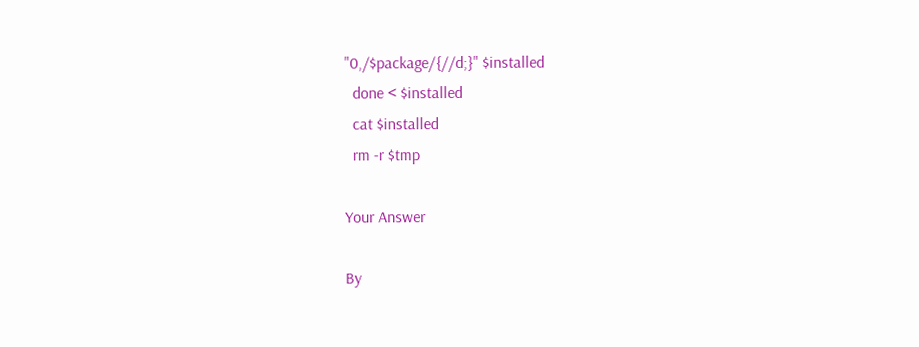"0,/$package/{//d;}" $installed
  done < $installed
  cat $installed
  rm -r $tmp

Your Answer

By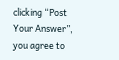clicking “Post Your Answer”, you agree to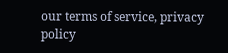our terms of service, privacy policy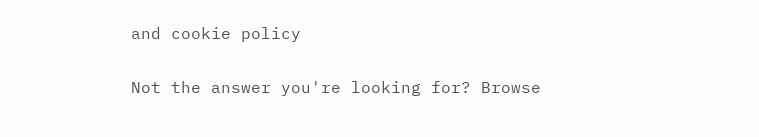and cookie policy

Not the answer you're looking for? Browse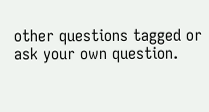other questions tagged or ask your own question.